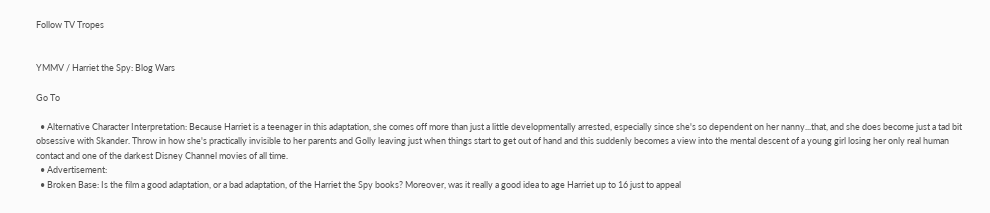Follow TV Tropes


YMMV / Harriet the Spy: Blog Wars

Go To

  • Alternative Character Interpretation: Because Harriet is a teenager in this adaptation, she comes off more than just a little developmentally arrested, especially since she's so dependent on her nanny...that, and she does become just a tad bit obsessive with Skander. Throw in how she's practically invisible to her parents and Golly leaving just when things start to get out of hand and this suddenly becomes a view into the mental descent of a young girl losing her only real human contact and one of the darkest Disney Channel movies of all time.
  • Advertisement:
  • Broken Base: Is the film a good adaptation, or a bad adaptation, of the Harriet the Spy books? Moreover, was it really a good idea to age Harriet up to 16 just to appeal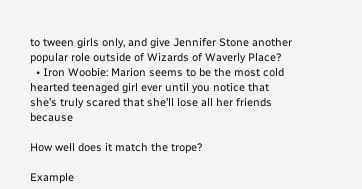to tween girls only, and give Jennifer Stone another popular role outside of Wizards of Waverly Place?
  • Iron Woobie: Marion seems to be the most cold hearted teenaged girl ever until you notice that she’s truly scared that she’ll lose all her friends because

How well does it match the trope?

Example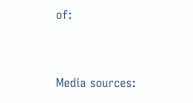of:


Media sources: